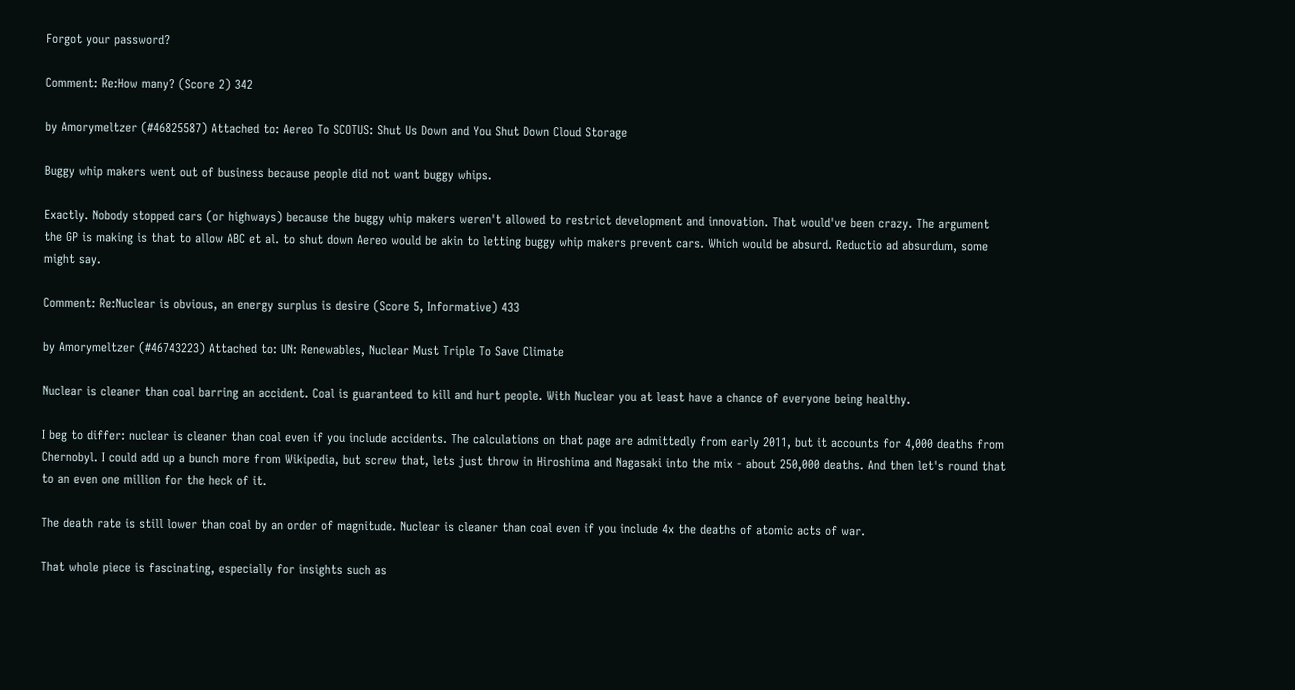Forgot your password?

Comment: Re:How many? (Score 2) 342

by Amorymeltzer (#46825587) Attached to: Aereo To SCOTUS: Shut Us Down and You Shut Down Cloud Storage

Buggy whip makers went out of business because people did not want buggy whips.

Exactly. Nobody stopped cars (or highways) because the buggy whip makers weren't allowed to restrict development and innovation. That would've been crazy. The argument the GP is making is that to allow ABC et al. to shut down Aereo would be akin to letting buggy whip makers prevent cars. Which would be absurd. Reductio ad absurdum, some might say.

Comment: Re:Nuclear is obvious, an energy surplus is desire (Score 5, Informative) 433

by Amorymeltzer (#46743223) Attached to: UN: Renewables, Nuclear Must Triple To Save Climate

Nuclear is cleaner than coal barring an accident. Coal is guaranteed to kill and hurt people. With Nuclear you at least have a chance of everyone being healthy.

I beg to differ: nuclear is cleaner than coal even if you include accidents. The calculations on that page are admittedly from early 2011, but it accounts for 4,000 deaths from Chernobyl. I could add up a bunch more from Wikipedia, but screw that, lets just throw in Hiroshima and Nagasaki into the mix - about 250,000 deaths. And then let's round that to an even one million for the heck of it.

The death rate is still lower than coal by an order of magnitude. Nuclear is cleaner than coal even if you include 4x the deaths of atomic acts of war.

That whole piece is fascinating, especially for insights such as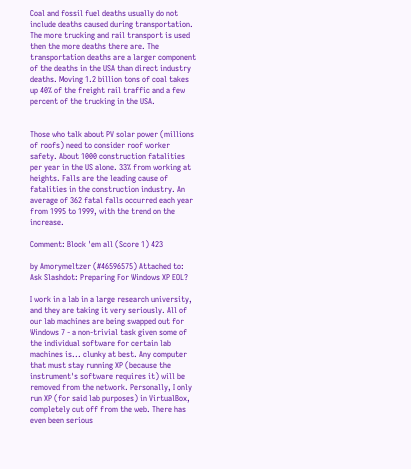Coal and fossil fuel deaths usually do not include deaths caused during transportation. The more trucking and rail transport is used then the more deaths there are. The transportation deaths are a larger component of the deaths in the USA than direct industry deaths. Moving 1.2 billion tons of coal takes up 40% of the freight rail traffic and a few percent of the trucking in the USA.


Those who talk about PV solar power (millions of roofs) need to consider roof worker safety. About 1000 construction fatalities per year in the US alone. 33% from working at heights. Falls are the leading cause of fatalities in the construction industry. An average of 362 fatal falls occurred each year from 1995 to 1999, with the trend on the increase.

Comment: Block 'em all (Score 1) 423

by Amorymeltzer (#46596575) Attached to: Ask Slashdot: Preparing For Windows XP EOL?

I work in a lab in a large research university, and they are taking it very seriously. All of our lab machines are being swapped out for Windows 7 - a non-trivial task given some of the individual software for certain lab machines is... clunky at best. Any computer that must stay running XP (because the instrument's software requires it) will be removed from the network. Personally, I only run XP (for said lab purposes) in VirtualBox, completely cut off from the web. There has even been serious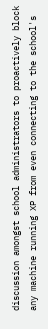discussion amongst school administrators to proactively block any machine running XP from even connecting to the school's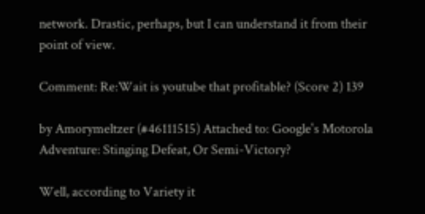network. Drastic, perhaps, but I can understand it from their point of view.

Comment: Re:Wait is youtube that profitable? (Score 2) 139

by Amorymeltzer (#46111515) Attached to: Google's Motorola Adventure: Stinging Defeat, Or Semi-Victory?

Well, according to Variety it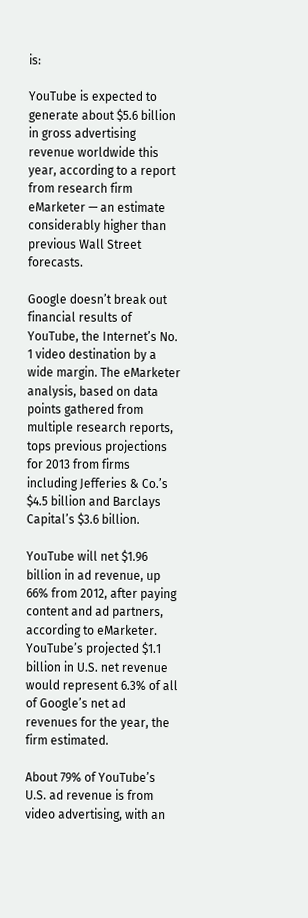is:

YouTube is expected to generate about $5.6 billion in gross advertising revenue worldwide this year, according to a report from research firm eMarketer — an estimate considerably higher than previous Wall Street forecasts.

Google doesn’t break out financial results of YouTube, the Internet’s No. 1 video destination by a wide margin. The eMarketer analysis, based on data points gathered from multiple research reports, tops previous projections for 2013 from firms including Jefferies & Co.’s $4.5 billion and Barclays Capital’s $3.6 billion.

YouTube will net $1.96 billion in ad revenue, up 66% from 2012, after paying content and ad partners, according to eMarketer. YouTube’s projected $1.1 billion in U.S. net revenue would represent 6.3% of all of Google’s net ad revenues for the year, the firm estimated.

About 79% of YouTube’s U.S. ad revenue is from video advertising, with an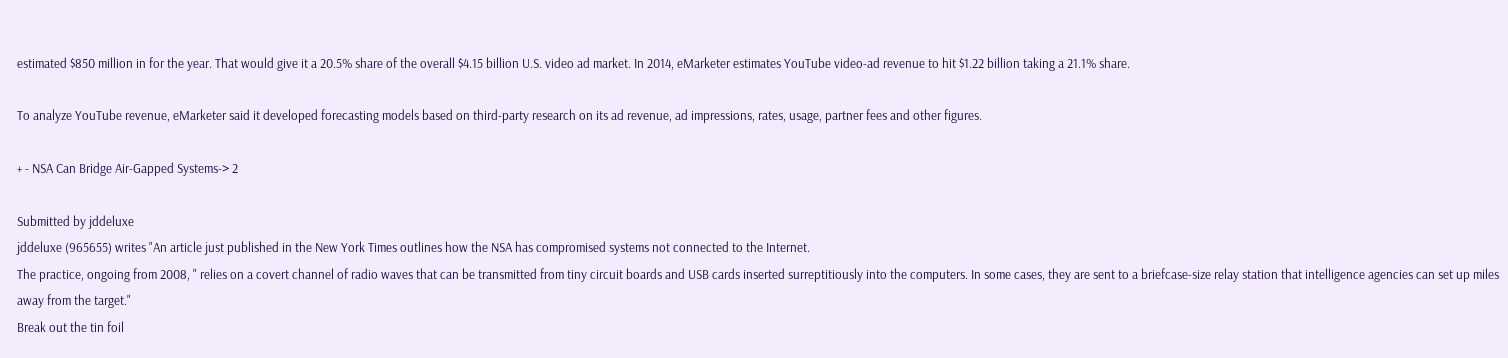estimated $850 million in for the year. That would give it a 20.5% share of the overall $4.15 billion U.S. video ad market. In 2014, eMarketer estimates YouTube video-ad revenue to hit $1.22 billion taking a 21.1% share.

To analyze YouTube revenue, eMarketer said it developed forecasting models based on third-party research on its ad revenue, ad impressions, rates, usage, partner fees and other figures.

+ - NSA Can Bridge Air-Gapped Systems-> 2

Submitted by jddeluxe
jddeluxe (965655) writes "An article just published in the New York Times outlines how the NSA has compromised systems not connected to the Internet.
The practice, ongoing from 2008, " relies on a covert channel of radio waves that can be transmitted from tiny circuit boards and USB cards inserted surreptitiously into the computers. In some cases, they are sent to a briefcase-size relay station that intelligence agencies can set up miles away from the target."
Break out the tin foil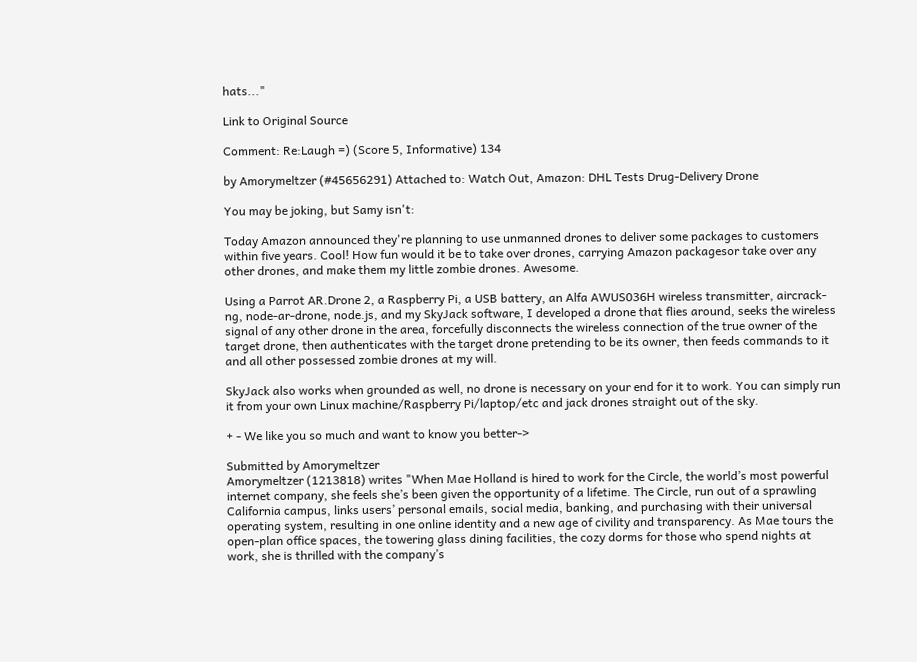hats..."

Link to Original Source

Comment: Re:Laugh =) (Score 5, Informative) 134

by Amorymeltzer (#45656291) Attached to: Watch Out, Amazon: DHL Tests Drug-Delivery Drone

You may be joking, but Samy isn't:

Today Amazon announced they're planning to use unmanned drones to deliver some packages to customers within five years. Cool! How fun would it be to take over drones, carrying Amazon packagesor take over any other drones, and make them my little zombie drones. Awesome.

Using a Parrot AR.Drone 2, a Raspberry Pi, a USB battery, an Alfa AWUS036H wireless transmitter, aircrack-ng, node-ar-drone, node.js, and my SkyJack software, I developed a drone that flies around, seeks the wireless signal of any other drone in the area, forcefully disconnects the wireless connection of the true owner of the target drone, then authenticates with the target drone pretending to be its owner, then feeds commands to it and all other possessed zombie drones at my will.

SkyJack also works when grounded as well, no drone is necessary on your end for it to work. You can simply run it from your own Linux machine/Raspberry Pi/laptop/etc and jack drones straight out of the sky.

+ - We like you so much and want to know you better->

Submitted by Amorymeltzer
Amorymeltzer (1213818) writes "When Mae Holland is hired to work for the Circle, the world’s most powerful internet company, she feels she’s been given the opportunity of a lifetime. The Circle, run out of a sprawling California campus, links users’ personal emails, social media, banking, and purchasing with their universal operating system, resulting in one online identity and a new age of civility and transparency. As Mae tours the open-plan office spaces, the towering glass dining facilities, the cozy dorms for those who spend nights at work, she is thrilled with the company’s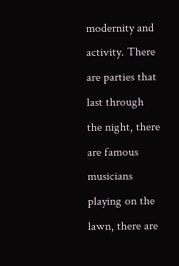modernity and activity. There are parties that last through the night, there are famous musicians playing on the lawn, there are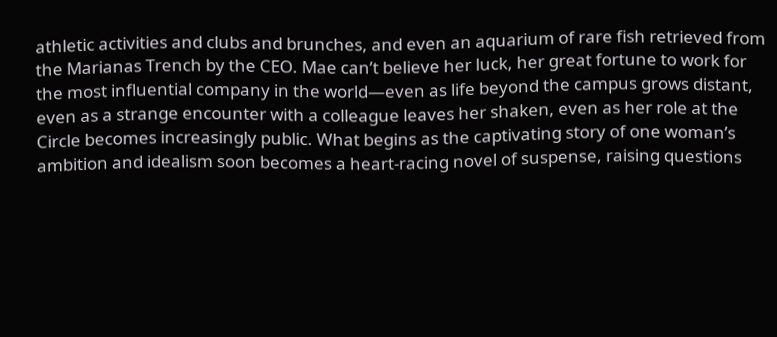athletic activities and clubs and brunches, and even an aquarium of rare fish retrieved from the Marianas Trench by the CEO. Mae can’t believe her luck, her great fortune to work for the most influential company in the world—even as life beyond the campus grows distant, even as a strange encounter with a colleague leaves her shaken, even as her role at the Circle becomes increasingly public. What begins as the captivating story of one woman’s ambition and idealism soon becomes a heart-racing novel of suspense, raising questions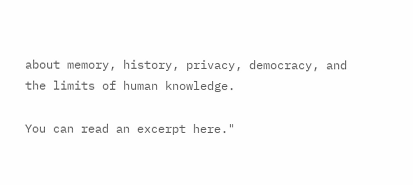about memory, history, privacy, democracy, and the limits of human knowledge.

You can read an excerpt here."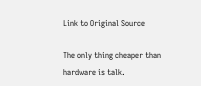Link to Original Source

The only thing cheaper than hardware is talk.